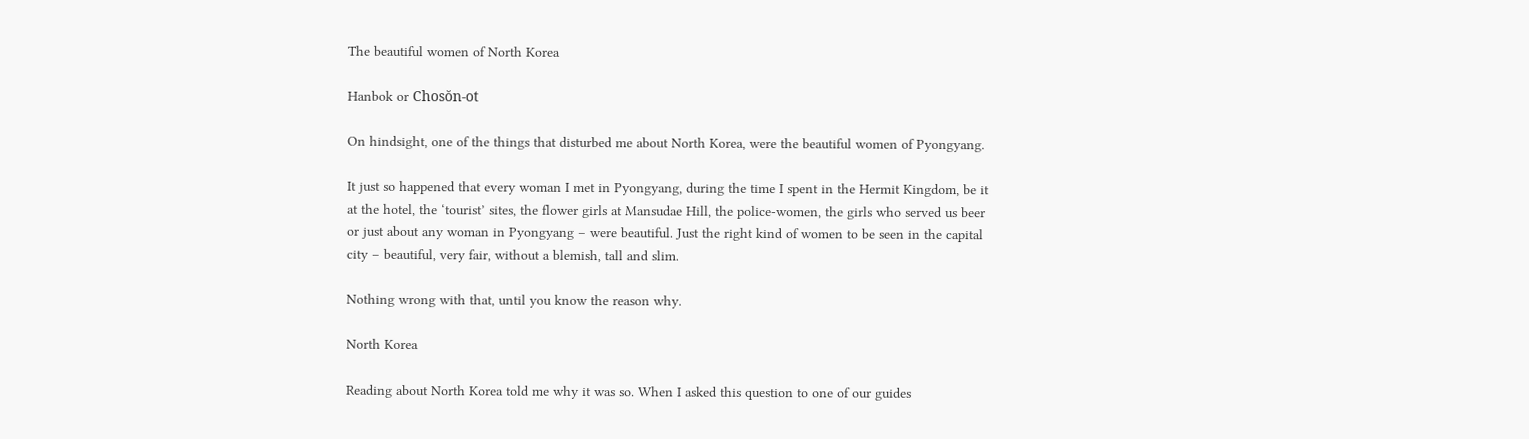The beautiful women of North Korea

Hanbok or Chosŏn-ot

On hindsight, one of the things that disturbed me about North Korea, were the beautiful women of Pyongyang.

It just so happened that every woman I met in Pyongyang, during the time I spent in the Hermit Kingdom, be it at the hotel, the ‘tourist’ sites, the flower girls at Mansudae Hill, the police-women, the girls who served us beer or just about any woman in Pyongyang – were beautiful. Just the right kind of women to be seen in the capital city – beautiful, very fair, without a blemish, tall and slim.

Nothing wrong with that, until you know the reason why.

North Korea

Reading about North Korea told me why it was so. When I asked this question to one of our guides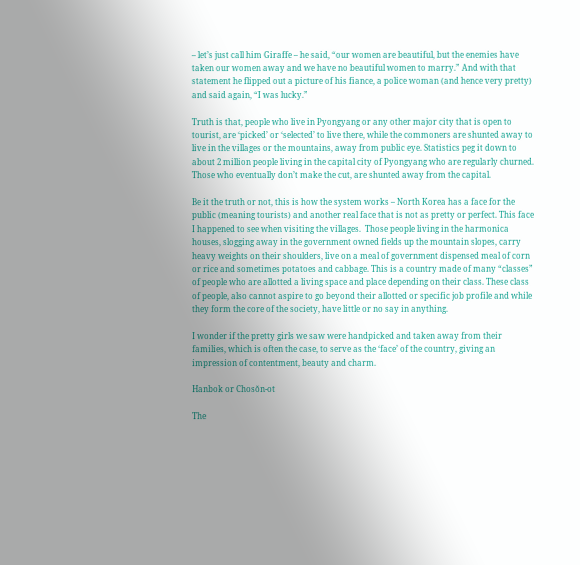– let’s just call him Giraffe – he said, “our women are beautiful, but the enemies have taken our women away and we have no beautiful women to marry.” And with that statement he flipped out a picture of his fiance, a police woman (and hence very pretty) and said again, “I was lucky.”

Truth is that, people who live in Pyongyang or any other major city that is open to tourist, are ‘picked’ or ‘selected’ to live there, while the commoners are shunted away to live in the villages or the mountains, away from public eye. Statistics peg it down to about 2 million people living in the capital city of Pyongyang who are regularly churned. Those who eventually don’t make the cut, are shunted away from the capital.

Be it the truth or not, this is how the system works – North Korea has a face for the public (meaning tourists) and another real face that is not as pretty or perfect. This face I happened to see when visiting the villages.  Those people living in the harmonica houses, slogging away in the government owned fields up the mountain slopes, carry heavy weights on their shoulders, live on a meal of government dispensed meal of corn or rice and sometimes potatoes and cabbage. This is a country made of many “classes” of people who are allotted a living space and place depending on their class. These class of people, also cannot aspire to go beyond their allotted or specific job profile and while they form the core of the society, have little or no say in anything.

I wonder if the pretty girls we saw were handpicked and taken away from their families, which is often the case, to serve as the ‘face’ of the country, giving an impression of contentment, beauty and charm.

Hanbok or Chosŏn-ot

The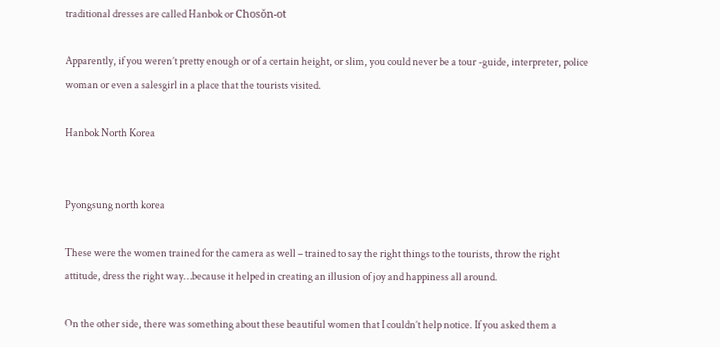traditional dresses are called Hanbok or Chosŏn-ot

Apparently, if you weren’t pretty enough or of a certain height, or slim, you could never be a tour -guide, interpreter, police woman or even a salesgirl in a place that the tourists visited.

Hanbok North Korea


Pyongsung north korea

These were the women trained for the camera as well – trained to say the right things to the tourists, throw the right attitude, dress the right way…because it helped in creating an illusion of joy and happiness all around.

On the other side, there was something about these beautiful women that I couldn’t help notice. If you asked them a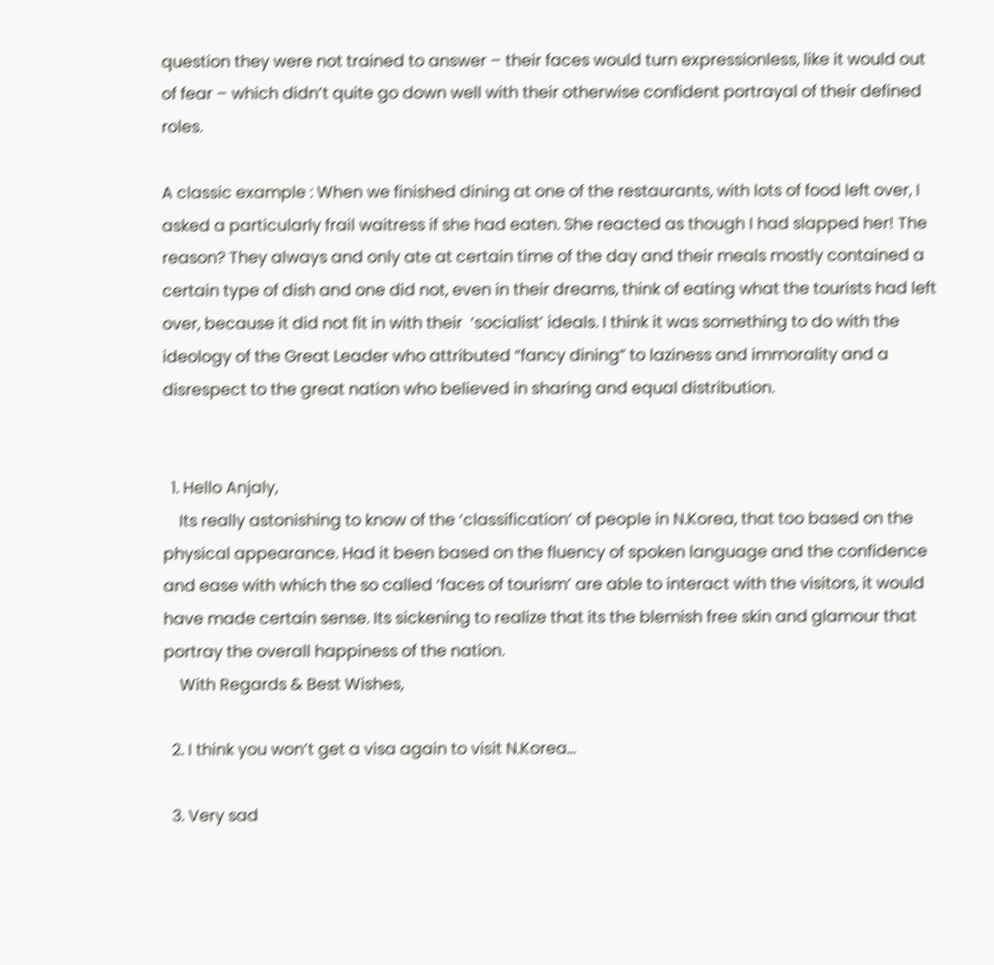question they were not trained to answer – their faces would turn expressionless, like it would out of fear – which didn’t quite go down well with their otherwise confident portrayal of their defined roles.

A classic example : When we finished dining at one of the restaurants, with lots of food left over, I asked a particularly frail waitress if she had eaten. She reacted as though I had slapped her! The reason? They always and only ate at certain time of the day and their meals mostly contained a certain type of dish and one did not, even in their dreams, think of eating what the tourists had left over, because it did not fit in with their  ‘socialist’ ideals. I think it was something to do with the ideology of the Great Leader who attributed “fancy dining” to laziness and immorality and a disrespect to the great nation who believed in sharing and equal distribution.


  1. Hello Anjaly,
    Its really astonishing to know of the ‘classification’ of people in N.Korea, that too based on the physical appearance. Had it been based on the fluency of spoken language and the confidence and ease with which the so called ‘faces of tourism’ are able to interact with the visitors, it would have made certain sense. Its sickening to realize that its the blemish free skin and glamour that portray the overall happiness of the nation.
    With Regards & Best Wishes,

  2. I think you won’t get a visa again to visit N.Korea…

  3. Very sad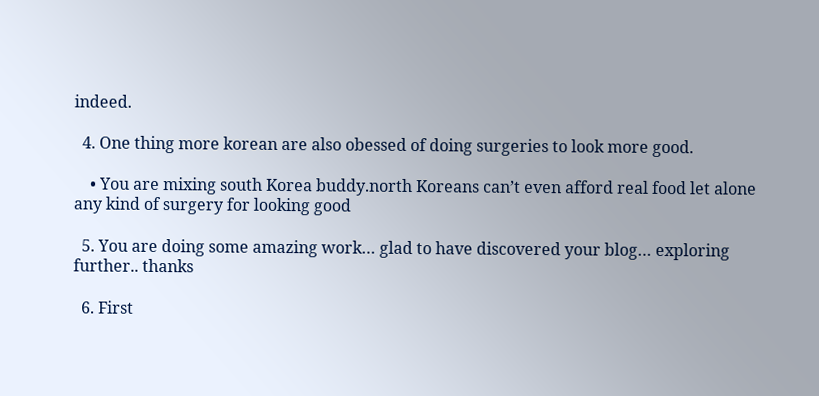indeed.

  4. One thing more korean are also obessed of doing surgeries to look more good.

    • You are mixing south Korea buddy.north Koreans can’t even afford real food let alone any kind of surgery for looking good

  5. You are doing some amazing work… glad to have discovered your blog… exploring further.. thanks

  6. First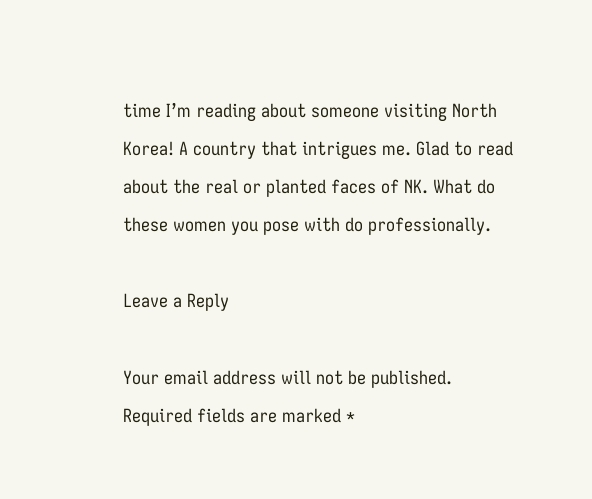time I’m reading about someone visiting North Korea! A country that intrigues me. Glad to read about the real or planted faces of NK. What do these women you pose with do professionally.

Leave a Reply

Your email address will not be published. Required fields are marked *